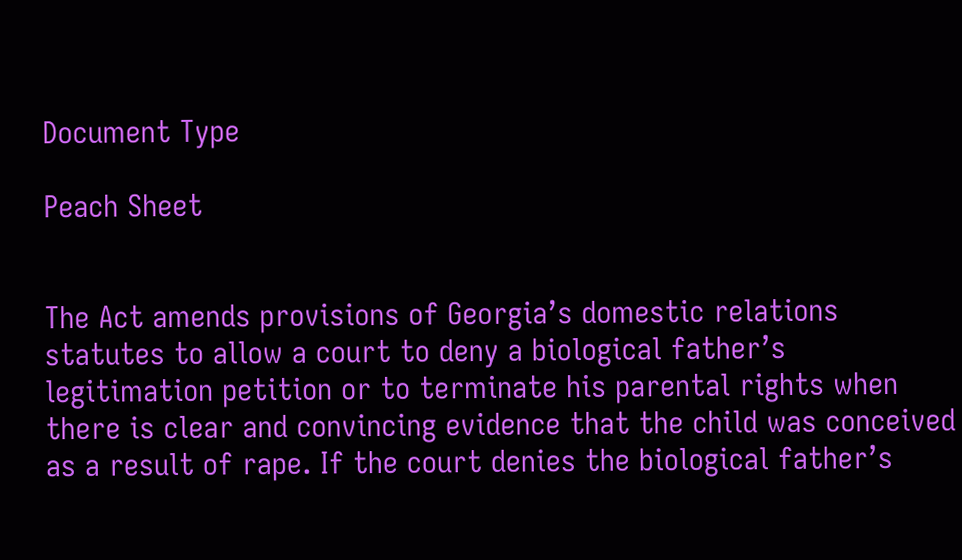Document Type

Peach Sheet


The Act amends provisions of Georgia’s domestic relations statutes to allow a court to deny a biological father’s legitimation petition or to terminate his parental rights when there is clear and convincing evidence that the child was conceived as a result of rape. If the court denies the biological father’s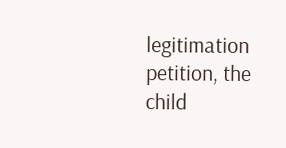legitimation petition, the child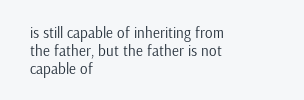is still capable of inheriting from the father, but the father is not capable of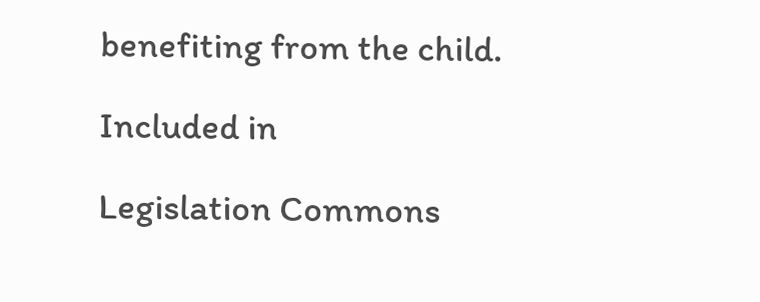benefiting from the child.

Included in

Legislation Commons